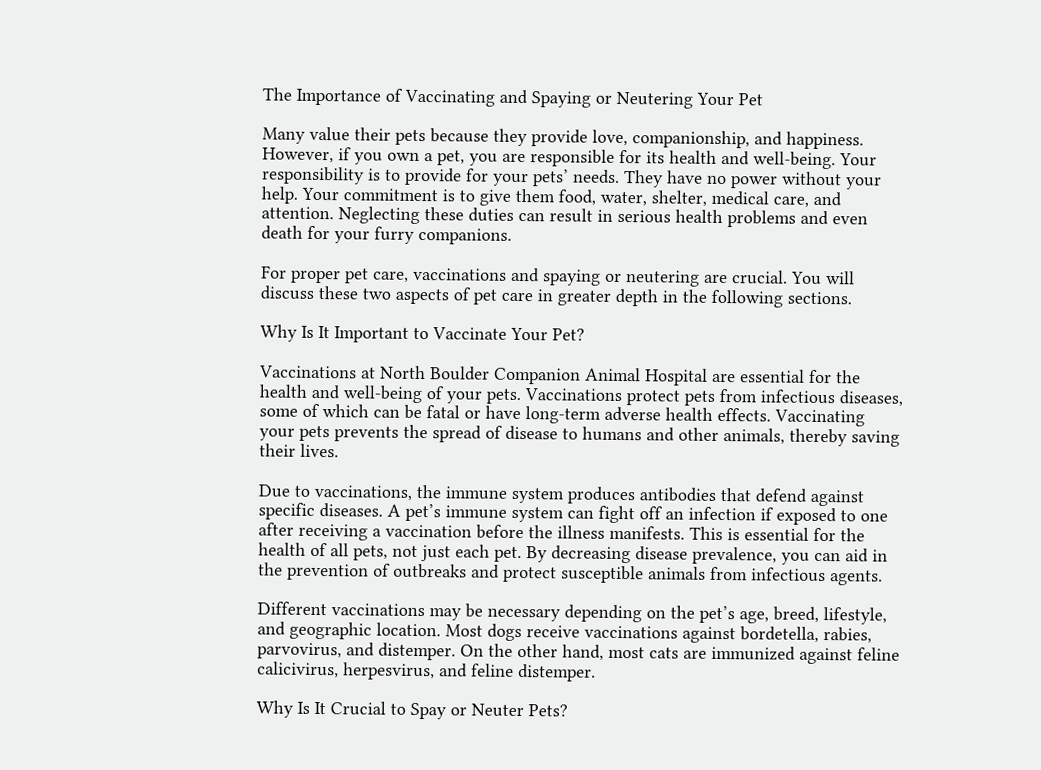The Importance of Vaccinating and Spaying or Neutering Your Pet

Many value their pets because they provide love, companionship, and happiness. However, if you own a pet, you are responsible for its health and well-being. Your responsibility is to provide for your pets’ needs. They have no power without your help. Your commitment is to give them food, water, shelter, medical care, and attention. Neglecting these duties can result in serious health problems and even death for your furry companions.

For proper pet care, vaccinations and spaying or neutering are crucial. You will discuss these two aspects of pet care in greater depth in the following sections.

Why Is It Important to Vaccinate Your Pet?

Vaccinations at North Boulder Companion Animal Hospital are essential for the health and well-being of your pets. Vaccinations protect pets from infectious diseases, some of which can be fatal or have long-term adverse health effects. Vaccinating your pets prevents the spread of disease to humans and other animals, thereby saving their lives.

Due to vaccinations, the immune system produces antibodies that defend against specific diseases. A pet’s immune system can fight off an infection if exposed to one after receiving a vaccination before the illness manifests. This is essential for the health of all pets, not just each pet. By decreasing disease prevalence, you can aid in the prevention of outbreaks and protect susceptible animals from infectious agents.

Different vaccinations may be necessary depending on the pet’s age, breed, lifestyle, and geographic location. Most dogs receive vaccinations against bordetella, rabies, parvovirus, and distemper. On the other hand, most cats are immunized against feline calicivirus, herpesvirus, and feline distemper.

Why Is It Crucial to Spay or Neuter Pets?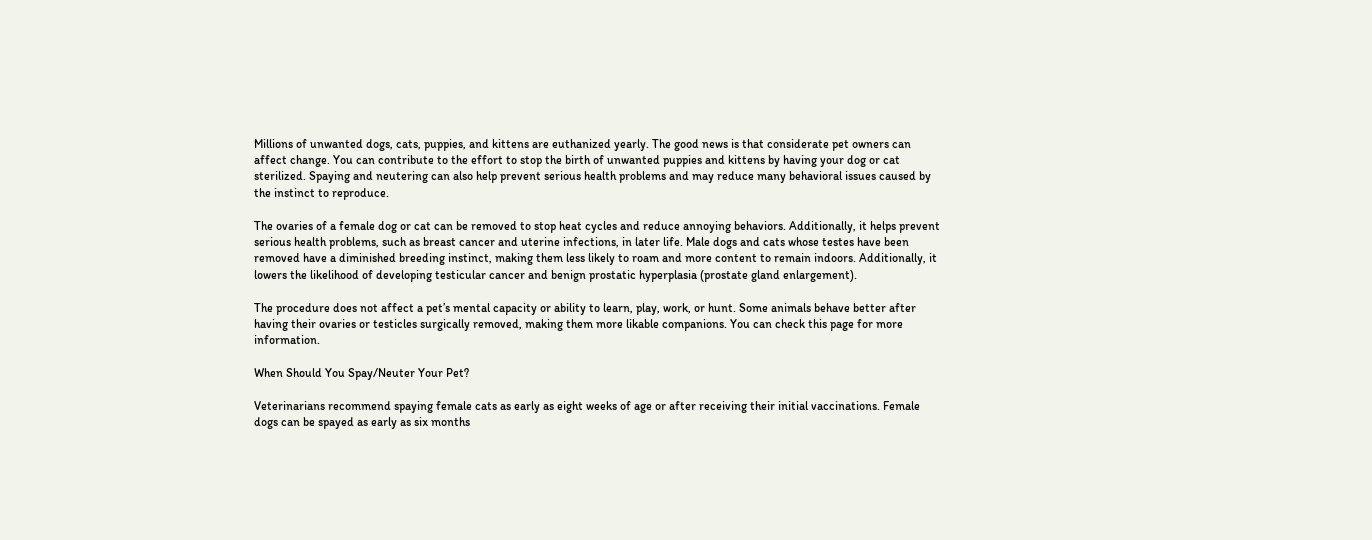Millions of unwanted dogs, cats, puppies, and kittens are euthanized yearly. The good news is that considerate pet owners can affect change. You can contribute to the effort to stop the birth of unwanted puppies and kittens by having your dog or cat sterilized. Spaying and neutering can also help prevent serious health problems and may reduce many behavioral issues caused by the instinct to reproduce.

The ovaries of a female dog or cat can be removed to stop heat cycles and reduce annoying behaviors. Additionally, it helps prevent serious health problems, such as breast cancer and uterine infections, in later life. Male dogs and cats whose testes have been removed have a diminished breeding instinct, making them less likely to roam and more content to remain indoors. Additionally, it lowers the likelihood of developing testicular cancer and benign prostatic hyperplasia (prostate gland enlargement).

The procedure does not affect a pet’s mental capacity or ability to learn, play, work, or hunt. Some animals behave better after having their ovaries or testicles surgically removed, making them more likable companions. You can check this page for more information.

When Should You Spay/Neuter Your Pet?

Veterinarians recommend spaying female cats as early as eight weeks of age or after receiving their initial vaccinations. Female dogs can be spayed as early as six months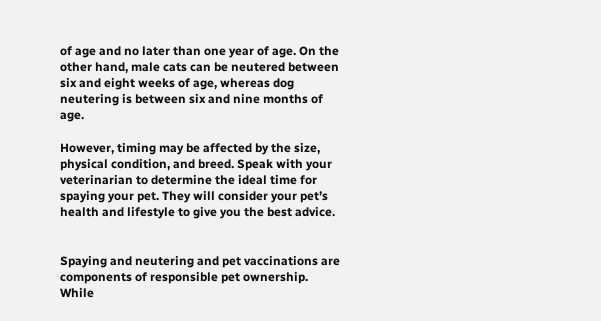of age and no later than one year of age. On the other hand, male cats can be neutered between six and eight weeks of age, whereas dog neutering is between six and nine months of age.

However, timing may be affected by the size, physical condition, and breed. Speak with your veterinarian to determine the ideal time for spaying your pet. They will consider your pet’s health and lifestyle to give you the best advice.


Spaying and neutering and pet vaccinations are components of responsible pet ownership. While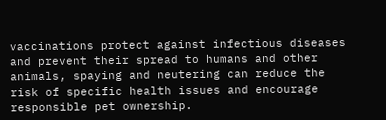vaccinations protect against infectious diseases and prevent their spread to humans and other animals, spaying and neutering can reduce the risk of specific health issues and encourage responsible pet ownership.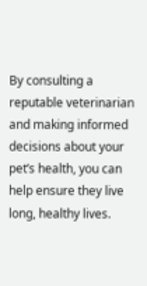By consulting a reputable veterinarian and making informed decisions about your pet’s health, you can help ensure they live long, healthy lives.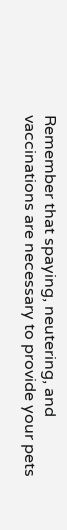Remember that spaying, neutering, and vaccinations are necessary to provide your pets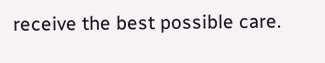receive the best possible care.